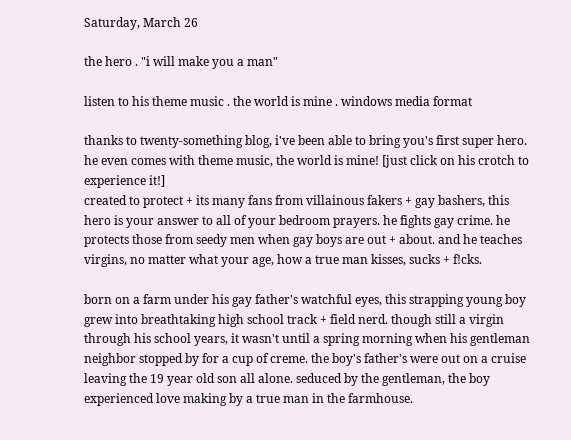Saturday, March 26

the hero . "i will make you a man"

listen to his theme music . the world is mine . windows media format

thanks to twenty-something blog, i've been able to bring you's first super hero. he even comes with theme music, the world is mine! [just click on his crotch to experience it!]
created to protect + its many fans from villainous fakers + gay bashers, this hero is your answer to all of your bedroom prayers. he fights gay crime. he protects those from seedy men when gay boys are out + about. and he teaches virgins, no matter what your age, how a true man kisses, sucks + f!cks.

born on a farm under his gay father's watchful eyes, this strapping young boy grew into breathtaking high school track + field nerd. though still a virgin through his school years, it wasn't until a spring morning when his gentleman neighbor stopped by for a cup of creme. the boy's father's were out on a cruise leaving the 19 year old son all alone. seduced by the gentleman, the boy experienced love making by a true man in the farmhouse.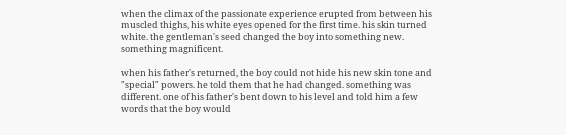when the climax of the passionate experience erupted from between his muscled thighs, his white eyes opened for the first time. his skin turned white. the gentleman's seed changed the boy into something new. something magnificent.

when his father's returned, the boy could not hide his new skin tone and "special" powers. he told them that he had changed. something was different. one of his father's bent down to his level and told him a few words that the boy would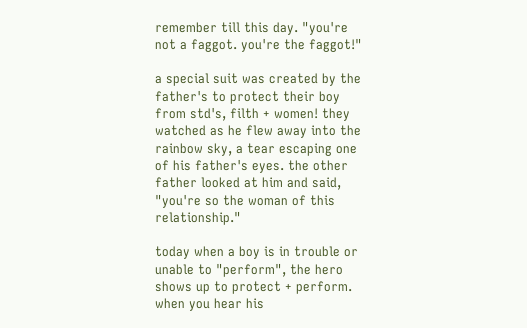remember till this day. "you're not a faggot. you're the faggot!"

a special suit was created by the father's to protect their boy from std's, filth + women! they watched as he flew away into the rainbow sky, a tear escaping one of his father's eyes. the other father looked at him and said, "you're so the woman of this relationship."

today when a boy is in trouble or unable to "perform", the hero shows up to protect + perform. when you hear his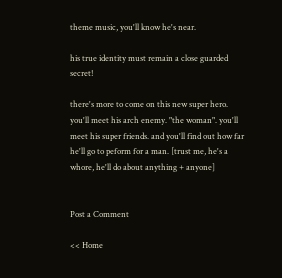theme music, you'll know he's near.

his true identity must remain a close guarded secret!

there's more to come on this new super hero. you'll meet his arch enemy. "the woman". you'll meet his super friends. and you'll find out how far he'll go to peform for a man. [trust me, he's a whore, he'll do about anything + anyone]


Post a Comment

<< Home